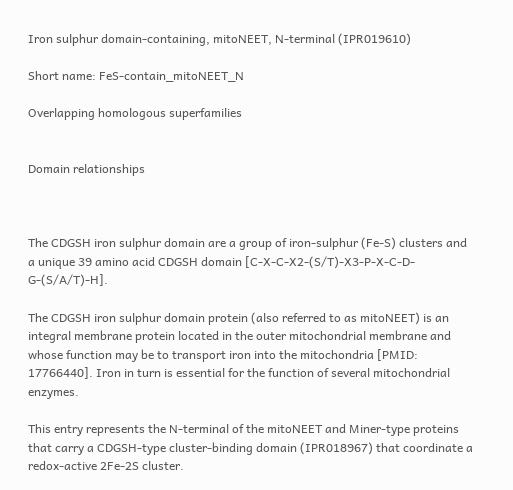Iron sulphur domain-containing, mitoNEET, N-terminal (IPR019610)

Short name: FeS-contain_mitoNEET_N

Overlapping homologous superfamilies


Domain relationships



The CDGSH iron sulphur domain are a group of iron-sulphur (Fe-S) clusters and a unique 39 amino acid CDGSH domain [C-X-C-X2-(S/T)-X3-P-X-C-D-G-(S/A/T)-H].

The CDGSH iron sulphur domain protein (also referred to as mitoNEET) is an integral membrane protein located in the outer mitochondrial membrane and whose function may be to transport iron into the mitochondria [PMID: 17766440]. Iron in turn is essential for the function of several mitochondrial enzymes.

This entry represents the N-terminal of the mitoNEET and Miner-type proteins that carry a CDGSH-type cluster-binding domain (IPR018967) that coordinate a redox-active 2Fe-2S cluster.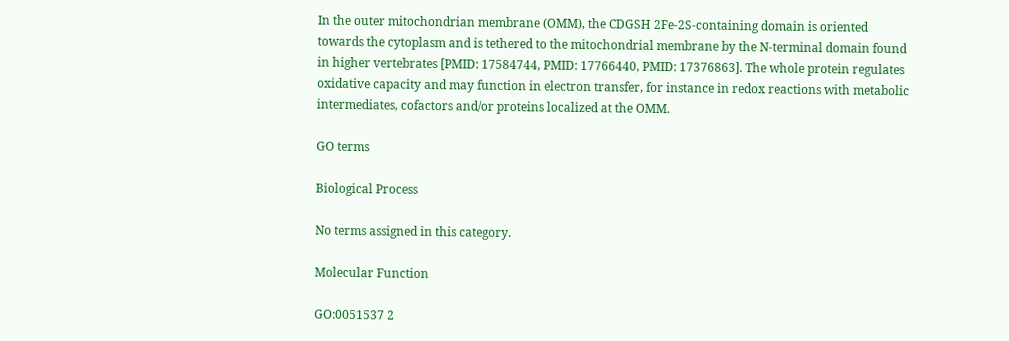In the outer mitochondrian membrane (OMM), the CDGSH 2Fe-2S-containing domain is oriented towards the cytoplasm and is tethered to the mitochondrial membrane by the N-terminal domain found in higher vertebrates [PMID: 17584744, PMID: 17766440, PMID: 17376863]. The whole protein regulates oxidative capacity and may function in electron transfer, for instance in redox reactions with metabolic intermediates, cofactors and/or proteins localized at the OMM.

GO terms

Biological Process

No terms assigned in this category.

Molecular Function

GO:0051537 2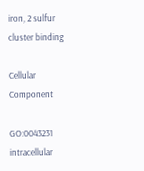iron, 2 sulfur cluster binding

Cellular Component

GO:0043231 intracellular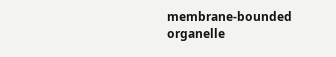membrane-bounded organelle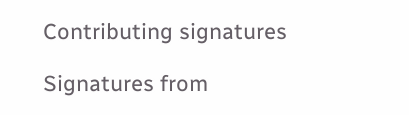Contributing signatures

Signatures from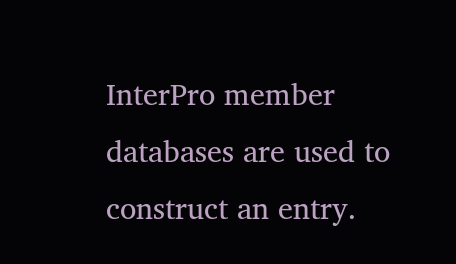InterPro member databases are used to construct an entry.